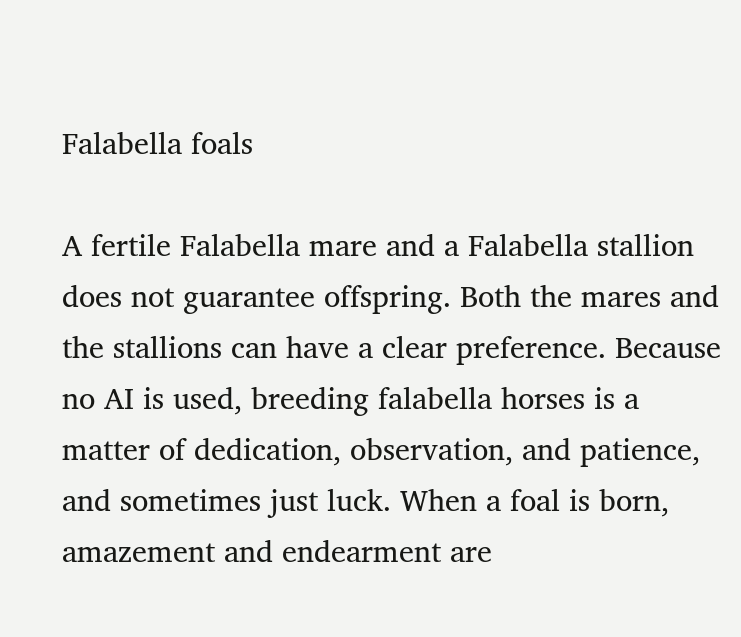Falabella foals

A fertile Falabella mare and a Falabella stallion does not guarantee offspring. Both the mares and the stallions can have a clear preference. Because no AI is used, breeding falabella horses is a matter of dedication, observation, and patience, and sometimes just luck. When a foal is born, amazement and endearment are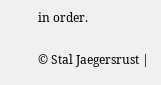in order.

© Stal Jaegersrust |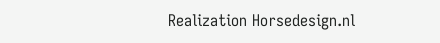Realization Horsedesign.nl